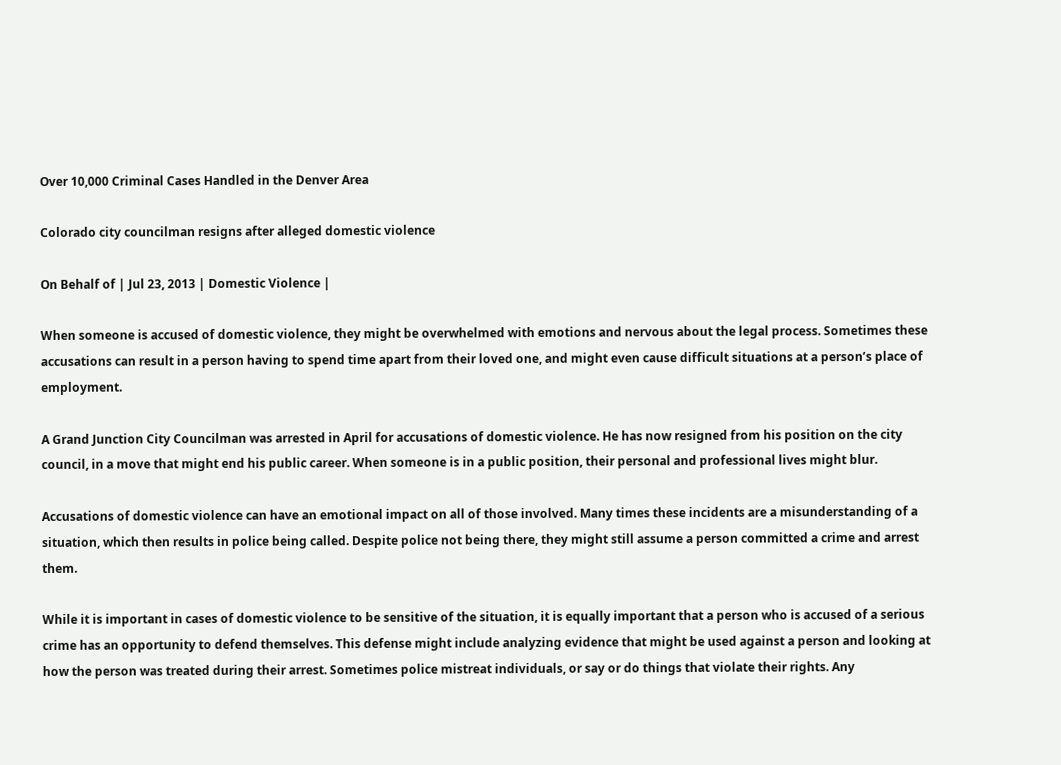Over 10,000 Criminal Cases Handled in the Denver Area

Colorado city councilman resigns after alleged domestic violence

On Behalf of | Jul 23, 2013 | Domestic Violence |

When someone is accused of domestic violence, they might be overwhelmed with emotions and nervous about the legal process. Sometimes these accusations can result in a person having to spend time apart from their loved one, and might even cause difficult situations at a person’s place of employment.

A Grand Junction City Councilman was arrested in April for accusations of domestic violence. He has now resigned from his position on the city council, in a move that might end his public career. When someone is in a public position, their personal and professional lives might blur.

Accusations of domestic violence can have an emotional impact on all of those involved. Many times these incidents are a misunderstanding of a situation, which then results in police being called. Despite police not being there, they might still assume a person committed a crime and arrest them.

While it is important in cases of domestic violence to be sensitive of the situation, it is equally important that a person who is accused of a serious crime has an opportunity to defend themselves. This defense might include analyzing evidence that might be used against a person and looking at how the person was treated during their arrest. Sometimes police mistreat individuals, or say or do things that violate their rights. Any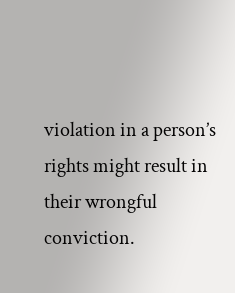violation in a person’s rights might result in their wrongful conviction.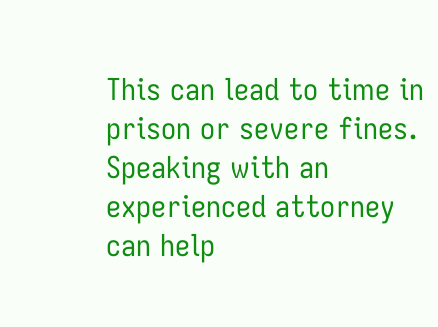This can lead to time in prison or severe fines. Speaking with an experienced attorney can help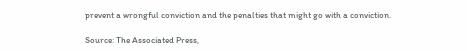prevent a wrongful conviction and the penalties that might go with a conviction.

Source: The Associated Press,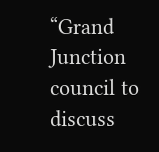“Grand Junction council to discuss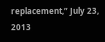replacement,” July 23, 2013